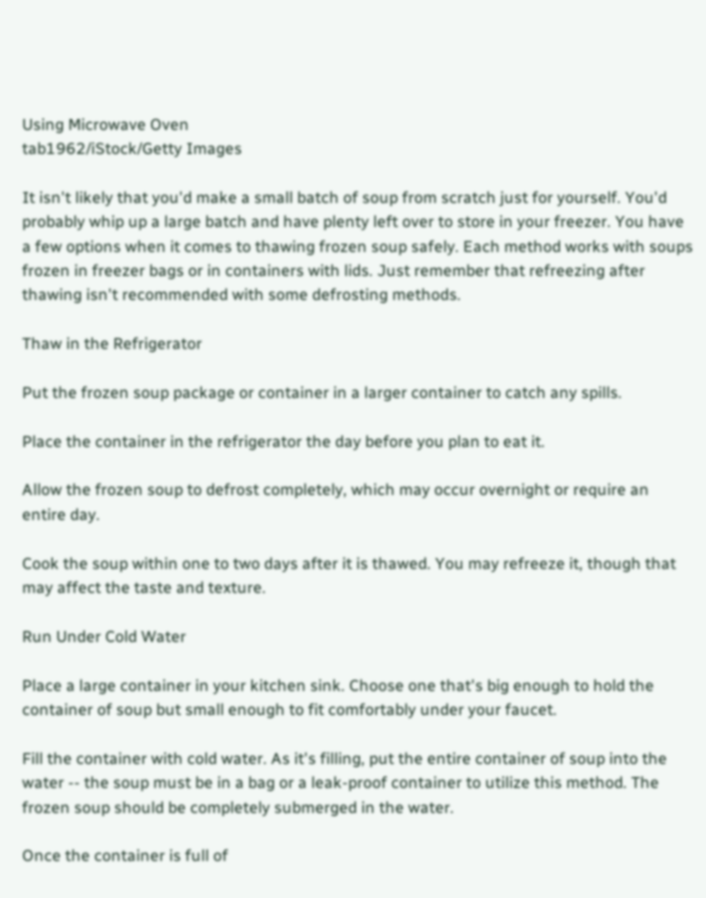Using Microwave Oven
tab1962/iStock/Getty Images

It isn't likely that you'd make a small batch of soup from scratch just for yourself. You'd probably whip up a large batch and have plenty left over to store in your freezer. You have a few options when it comes to thawing frozen soup safely. Each method works with soups frozen in freezer bags or in containers with lids. Just remember that refreezing after thawing isn't recommended with some defrosting methods.

Thaw in the Refrigerator

Put the frozen soup package or container in a larger container to catch any spills.

Place the container in the refrigerator the day before you plan to eat it.

Allow the frozen soup to defrost completely, which may occur overnight or require an entire day.

Cook the soup within one to two days after it is thawed. You may refreeze it, though that may affect the taste and texture.

Run Under Cold Water

Place a large container in your kitchen sink. Choose one that's big enough to hold the container of soup but small enough to fit comfortably under your faucet.

Fill the container with cold water. As it's filling, put the entire container of soup into the water -- the soup must be in a bag or a leak-proof container to utilize this method. The frozen soup should be completely submerged in the water.

Once the container is full of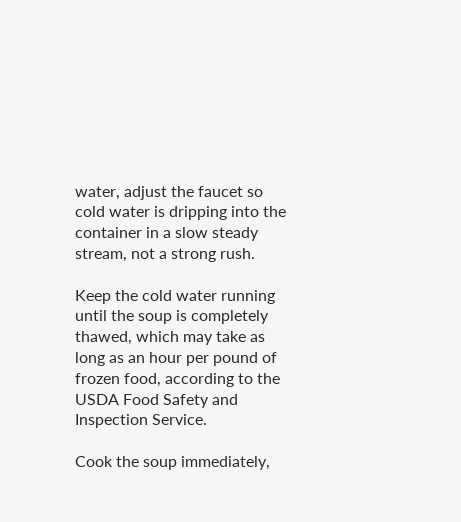water, adjust the faucet so cold water is dripping into the container in a slow steady stream, not a strong rush.

Keep the cold water running until the soup is completely thawed, which may take as long as an hour per pound of frozen food, according to the USDA Food Safety and Inspection Service.

Cook the soup immediately,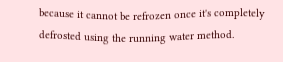because it cannot be refrozen once it's completely defrosted using the running water method.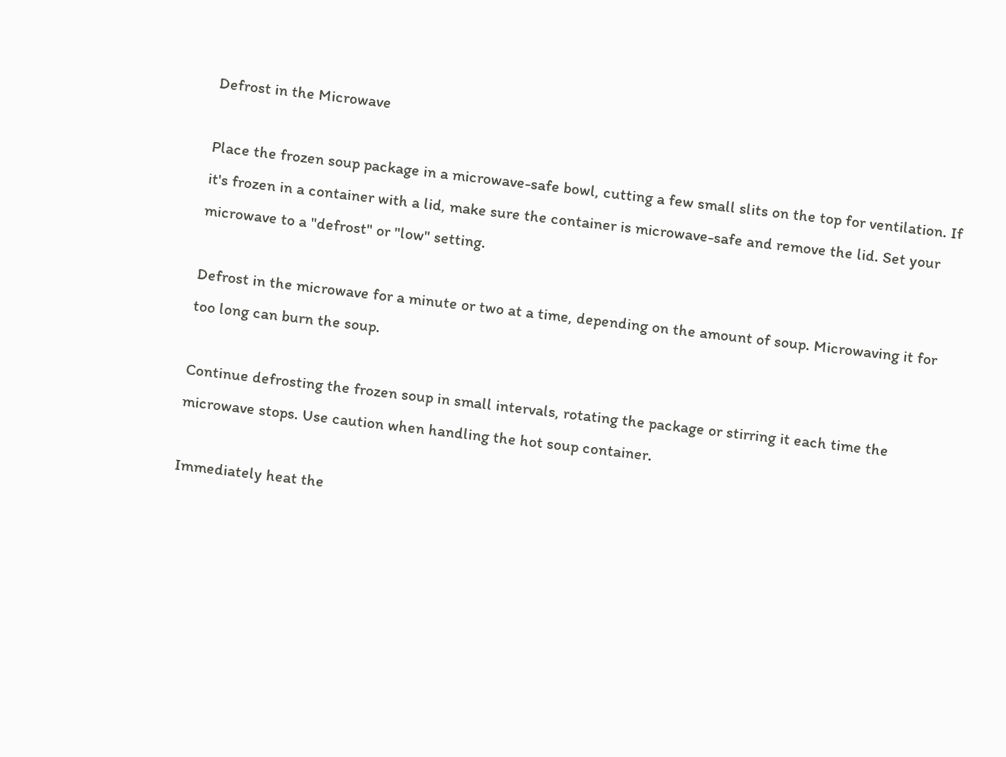Defrost in the Microwave

Place the frozen soup package in a microwave-safe bowl, cutting a few small slits on the top for ventilation. If it's frozen in a container with a lid, make sure the container is microwave-safe and remove the lid. Set your microwave to a "defrost" or "low" setting.

Defrost in the microwave for a minute or two at a time, depending on the amount of soup. Microwaving it for too long can burn the soup.

Continue defrosting the frozen soup in small intervals, rotating the package or stirring it each time the microwave stops. Use caution when handling the hot soup container.

Immediately heat the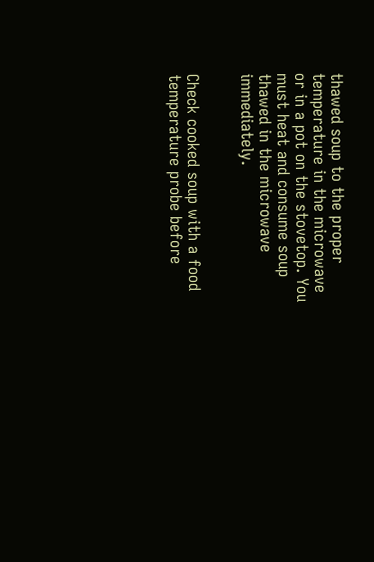thawed soup to the proper temperature in the microwave or in a pot on the stovetop. You must heat and consume soup thawed in the microwave immediately.


Check cooked soup with a food temperature probe before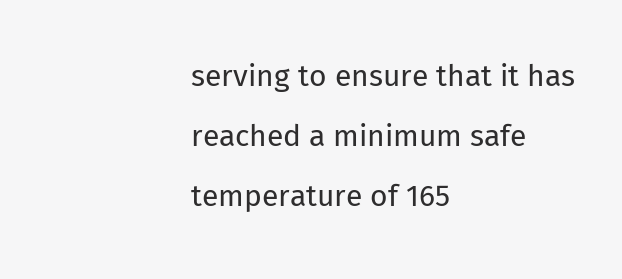serving to ensure that it has reached a minimum safe temperature of 165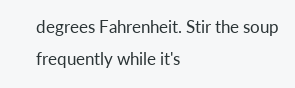degrees Fahrenheit. Stir the soup frequently while it's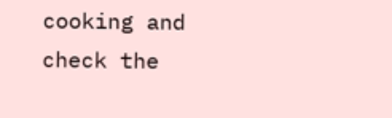cooking and check the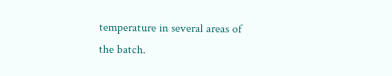temperature in several areas of the batch.